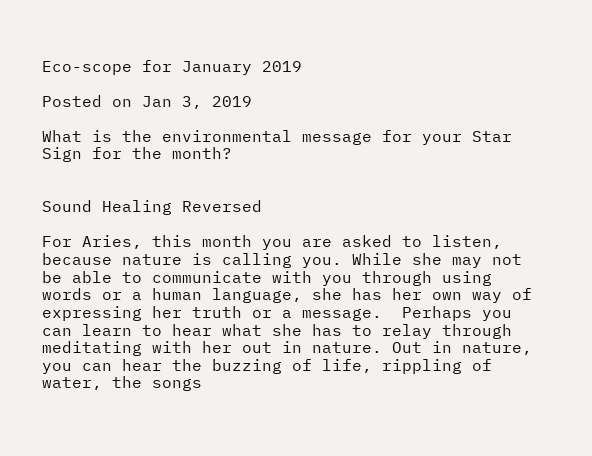Eco-scope for January 2019

Posted on Jan 3, 2019

What is the environmental message for your Star Sign for the month?


Sound Healing Reversed

For Aries, this month you are asked to listen, because nature is calling you. While she may not be able to communicate with you through using words or a human language, she has her own way of expressing her truth or a message.  Perhaps you can learn to hear what she has to relay through meditating with her out in nature. Out in nature, you can hear the buzzing of life, rippling of water, the songs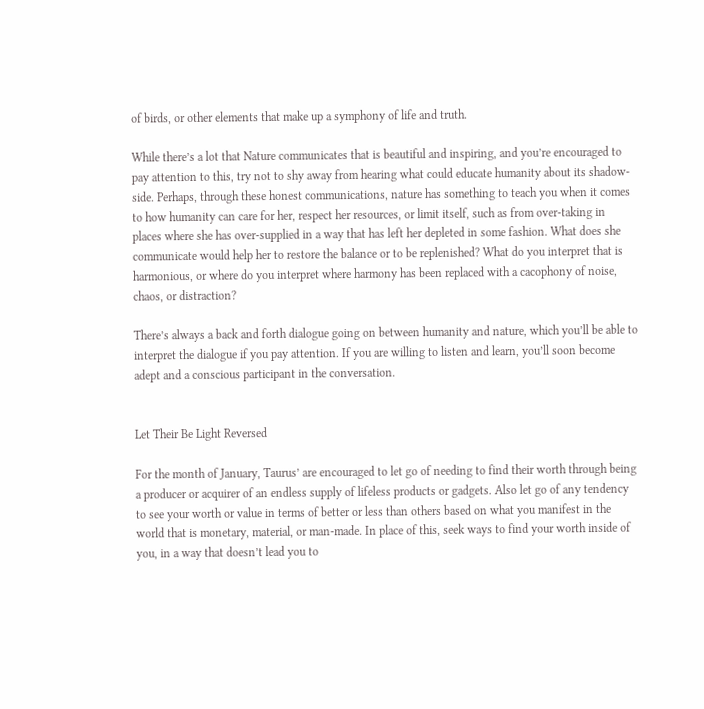of birds, or other elements that make up a symphony of life and truth.

While there’s a lot that Nature communicates that is beautiful and inspiring, and you’re encouraged to pay attention to this, try not to shy away from hearing what could educate humanity about its shadow-side. Perhaps, through these honest communications, nature has something to teach you when it comes to how humanity can care for her, respect her resources, or limit itself, such as from over-taking in places where she has over-supplied in a way that has left her depleted in some fashion. What does she communicate would help her to restore the balance or to be replenished? What do you interpret that is harmonious, or where do you interpret where harmony has been replaced with a cacophony of noise, chaos, or distraction?

There’s always a back and forth dialogue going on between humanity and nature, which you’ll be able to interpret the dialogue if you pay attention. If you are willing to listen and learn, you’ll soon become adept and a conscious participant in the conversation.


Let Their Be Light Reversed

For the month of January, Taurus’ are encouraged to let go of needing to find their worth through being a producer or acquirer of an endless supply of lifeless products or gadgets. Also let go of any tendency to see your worth or value in terms of better or less than others based on what you manifest in the world that is monetary, material, or man-made. In place of this, seek ways to find your worth inside of you, in a way that doesn’t lead you to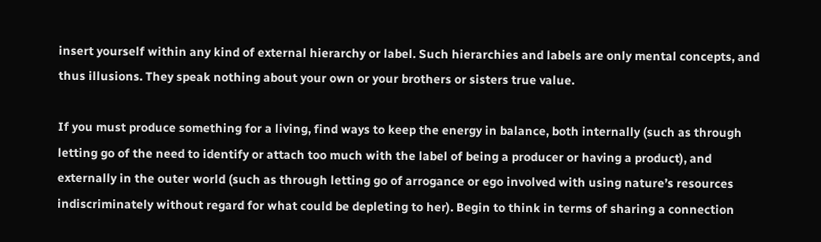insert yourself within any kind of external hierarchy or label. Such hierarchies and labels are only mental concepts, and thus illusions. They speak nothing about your own or your brothers or sisters true value.

If you must produce something for a living, find ways to keep the energy in balance, both internally (such as through letting go of the need to identify or attach too much with the label of being a producer or having a product), and externally in the outer world (such as through letting go of arrogance or ego involved with using nature’s resources indiscriminately without regard for what could be depleting to her). Begin to think in terms of sharing a connection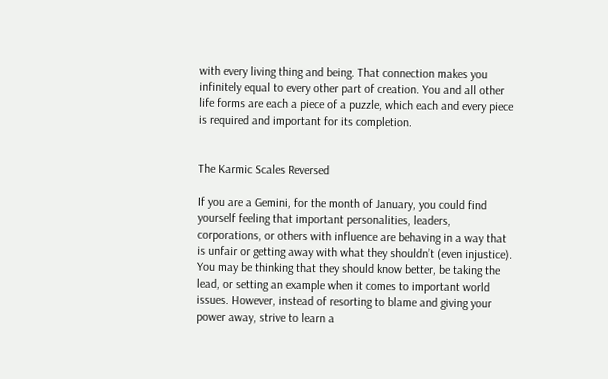with every living thing and being. That connection makes you infinitely equal to every other part of creation. You and all other life forms are each a piece of a puzzle, which each and every piece is required and important for its completion.


The Karmic Scales Reversed

If you are a Gemini, for the month of January, you could find yourself feeling that important personalities, leaders, corporations, or others with influence are behaving in a way that is unfair or getting away with what they shouldn’t (even injustice). You may be thinking that they should know better, be taking the lead, or setting an example when it comes to important world issues. However, instead of resorting to blame and giving your power away, strive to learn a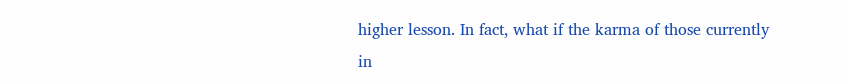higher lesson. In fact, what if the karma of those currently in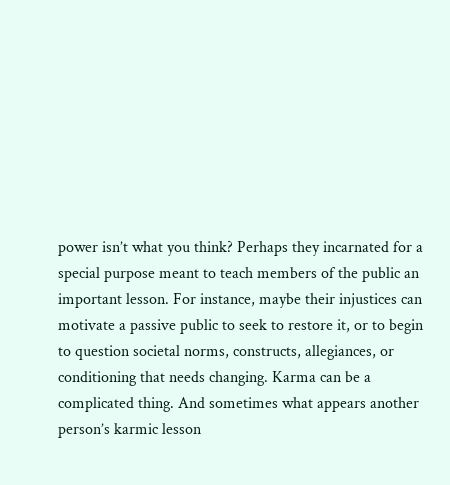power isn’t what you think? Perhaps they incarnated for a special purpose meant to teach members of the public an important lesson. For instance, maybe their injustices can motivate a passive public to seek to restore it, or to begin to question societal norms, constructs, allegiances, or conditioning that needs changing. Karma can be a complicated thing. And sometimes what appears another person’s karmic lesson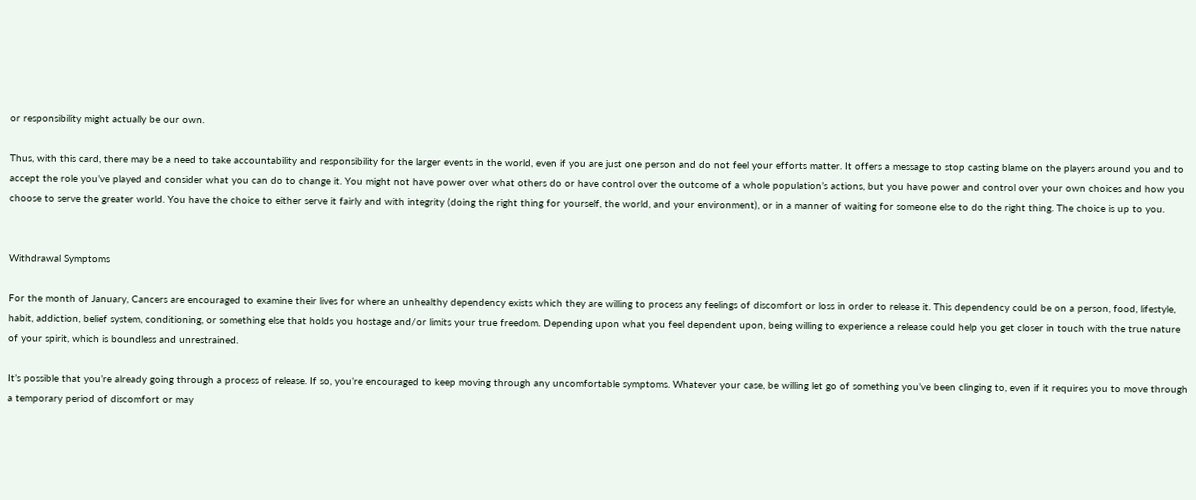or responsibility might actually be our own.

Thus, with this card, there may be a need to take accountability and responsibility for the larger events in the world, even if you are just one person and do not feel your efforts matter. It offers a message to stop casting blame on the players around you and to accept the role you’ve played and consider what you can do to change it. You might not have power over what others do or have control over the outcome of a whole population’s actions, but you have power and control over your own choices and how you choose to serve the greater world. You have the choice to either serve it fairly and with integrity (doing the right thing for yourself, the world, and your environment), or in a manner of waiting for someone else to do the right thing. The choice is up to you.


Withdrawal Symptoms

For the month of January, Cancers are encouraged to examine their lives for where an unhealthy dependency exists which they are willing to process any feelings of discomfort or loss in order to release it. This dependency could be on a person, food, lifestyle, habit, addiction, belief system, conditioning, or something else that holds you hostage and/or limits your true freedom. Depending upon what you feel dependent upon, being willing to experience a release could help you get closer in touch with the true nature of your spirit, which is boundless and unrestrained.

It’s possible that you’re already going through a process of release. If so, you’re encouraged to keep moving through any uncomfortable symptoms. Whatever your case, be willing let go of something you’ve been clinging to, even if it requires you to move through a temporary period of discomfort or may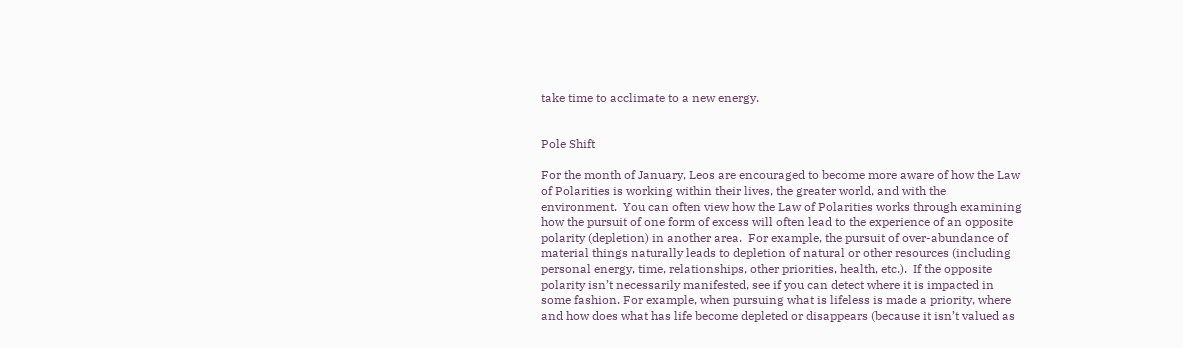take time to acclimate to a new energy.


Pole Shift

For the month of January, Leos are encouraged to become more aware of how the Law of Polarities is working within their lives, the greater world, and with the environment.  You can often view how the Law of Polarities works through examining how the pursuit of one form of excess will often lead to the experience of an opposite polarity (depletion) in another area.  For example, the pursuit of over-abundance of material things naturally leads to depletion of natural or other resources (including personal energy, time, relationships, other priorities, health, etc.).  If the opposite polarity isn’t necessarily manifested, see if you can detect where it is impacted in some fashion. For example, when pursuing what is lifeless is made a priority, where and how does what has life become depleted or disappears (because it isn’t valued as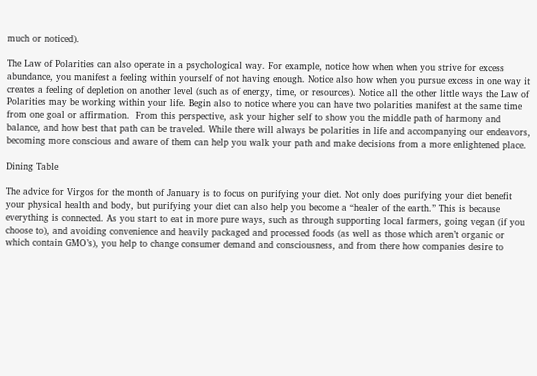much or noticed).

The Law of Polarities can also operate in a psychological way. For example, notice how when when you strive for excess abundance, you manifest a feeling within yourself of not having enough. Notice also how when you pursue excess in one way it creates a feeling of depletion on another level (such as of energy, time, or resources). Notice all the other little ways the Law of Polarities may be working within your life. Begin also to notice where you can have two polarities manifest at the same time from one goal or affirmation.  From this perspective, ask your higher self to show you the middle path of harmony and balance, and how best that path can be traveled. While there will always be polarities in life and accompanying our endeavors, becoming more conscious and aware of them can help you walk your path and make decisions from a more enlightened place.

Dining Table

The advice for Virgos for the month of January is to focus on purifying your diet. Not only does purifying your diet benefit your physical health and body, but purifying your diet can also help you become a “healer of the earth.” This is because everything is connected. As you start to eat in more pure ways, such as through supporting local farmers, going vegan (if you choose to), and avoiding convenience and heavily packaged and processed foods (as well as those which aren’t organic or which contain GMO’s), you help to change consumer demand and consciousness, and from there how companies desire to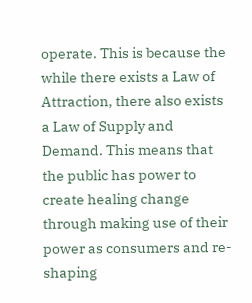operate. This is because the while there exists a Law of Attraction, there also exists a Law of Supply and Demand. This means that the public has power to create healing change through making use of their power as consumers and re-shaping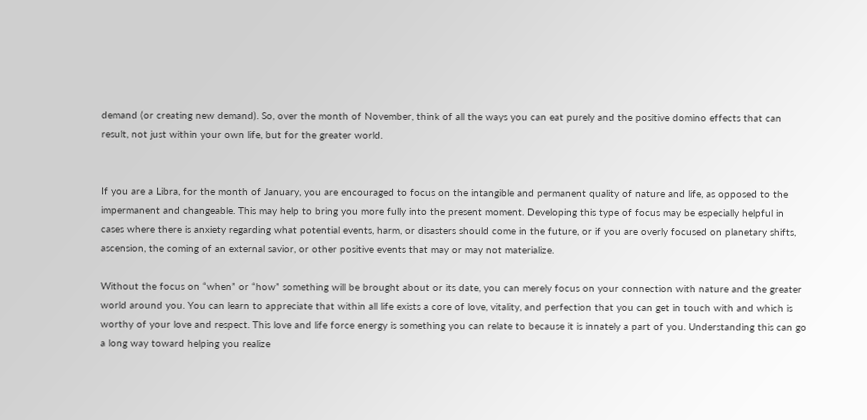demand (or creating new demand). So, over the month of November, think of all the ways you can eat purely and the positive domino effects that can result, not just within your own life, but for the greater world.


If you are a Libra, for the month of January, you are encouraged to focus on the intangible and permanent quality of nature and life, as opposed to the impermanent and changeable. This may help to bring you more fully into the present moment. Developing this type of focus may be especially helpful in cases where there is anxiety regarding what potential events, harm, or disasters should come in the future, or if you are overly focused on planetary shifts, ascension, the coming of an external savior, or other positive events that may or may not materialize.

Without the focus on “when” or “how” something will be brought about or its date, you can merely focus on your connection with nature and the greater world around you. You can learn to appreciate that within all life exists a core of love, vitality, and perfection that you can get in touch with and which is worthy of your love and respect. This love and life force energy is something you can relate to because it is innately a part of you. Understanding this can go a long way toward helping you realize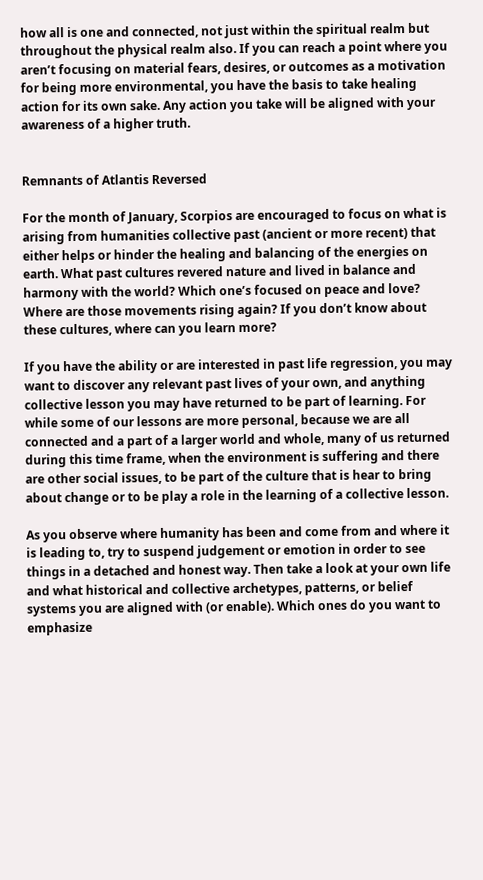how all is one and connected, not just within the spiritual realm but throughout the physical realm also. If you can reach a point where you aren’t focusing on material fears, desires, or outcomes as a motivation for being more environmental, you have the basis to take healing action for its own sake. Any action you take will be aligned with your awareness of a higher truth.


Remnants of Atlantis Reversed

For the month of January, Scorpios are encouraged to focus on what is arising from humanities collective past (ancient or more recent) that either helps or hinder the healing and balancing of the energies on earth. What past cultures revered nature and lived in balance and harmony with the world? Which one’s focused on peace and love? Where are those movements rising again? If you don’t know about these cultures, where can you learn more?

If you have the ability or are interested in past life regression, you may want to discover any relevant past lives of your own, and anything collective lesson you may have returned to be part of learning. For while some of our lessons are more personal, because we are all connected and a part of a larger world and whole, many of us returned during this time frame, when the environment is suffering and there are other social issues, to be part of the culture that is hear to bring about change or to be play a role in the learning of a collective lesson.

As you observe where humanity has been and come from and where it is leading to, try to suspend judgement or emotion in order to see things in a detached and honest way. Then take a look at your own life and what historical and collective archetypes, patterns, or belief systems you are aligned with (or enable). Which ones do you want to emphasize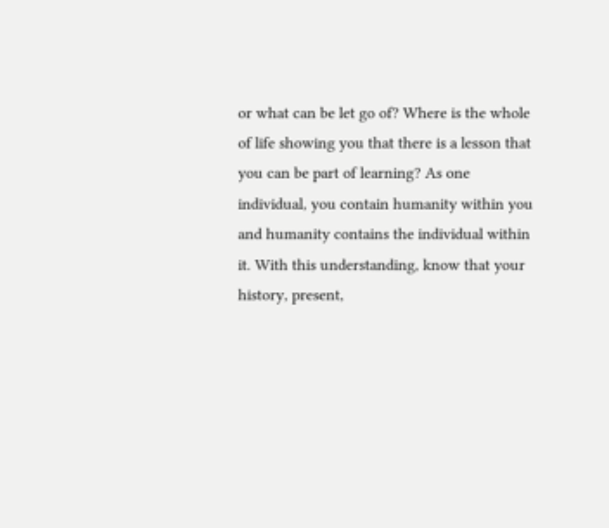or what can be let go of? Where is the whole of life showing you that there is a lesson that you can be part of learning? As one individual, you contain humanity within you and humanity contains the individual within it. With this understanding, know that your history, present,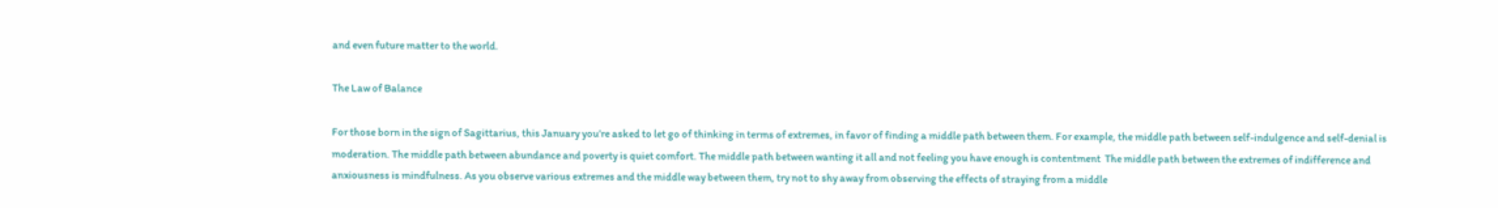and even future matter to the world.

The Law of Balance

For those born in the sign of Sagittarius, this January you’re asked to let go of thinking in terms of extremes, in favor of finding a middle path between them. For example, the middle path between self-indulgence and self-denial is moderation. The middle path between abundance and poverty is quiet comfort. The middle path between wanting it all and not feeling you have enough is contentment  The middle path between the extremes of indifference and anxiousness is mindfulness. As you observe various extremes and the middle way between them, try not to shy away from observing the effects of straying from a middle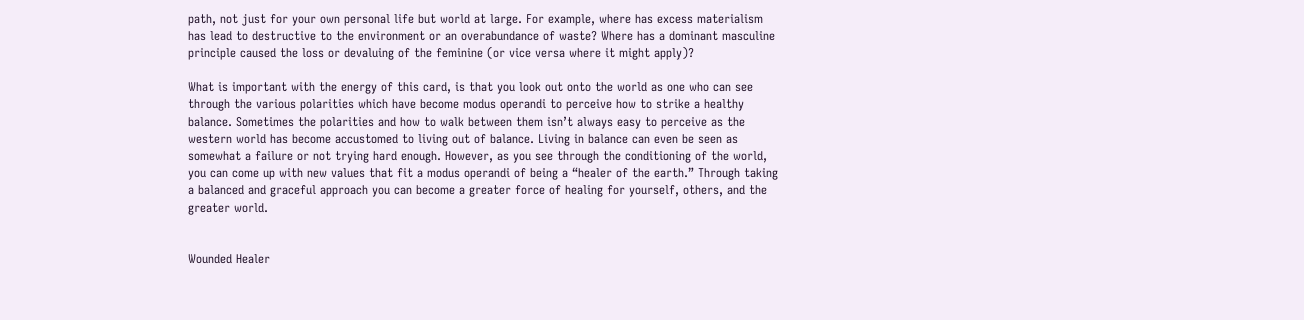path, not just for your own personal life but world at large. For example, where has excess materialism has lead to destructive to the environment or an overabundance of waste? Where has a dominant masculine principle caused the loss or devaluing of the feminine (or vice versa where it might apply)?

What is important with the energy of this card, is that you look out onto the world as one who can see through the various polarities which have become modus operandi to perceive how to strike a healthy balance. Sometimes the polarities and how to walk between them isn’t always easy to perceive as the western world has become accustomed to living out of balance. Living in balance can even be seen as somewhat a failure or not trying hard enough. However, as you see through the conditioning of the world, you can come up with new values that fit a modus operandi of being a “healer of the earth.” Through taking a balanced and graceful approach you can become a greater force of healing for yourself, others, and the greater world.


Wounded Healer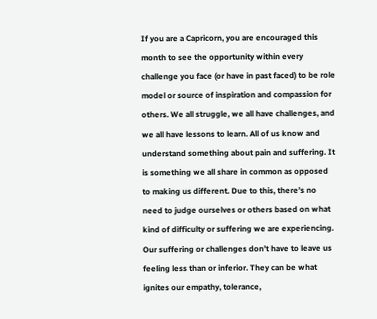If you are a Capricorn, you are encouraged this month to see the opportunity within every challenge you face (or have in past faced) to be role model or source of inspiration and compassion for others. We all struggle, we all have challenges, and we all have lessons to learn. All of us know and understand something about pain and suffering. It is something we all share in common as opposed to making us different. Due to this, there’s no need to judge ourselves or others based on what kind of difficulty or suffering we are experiencing. Our suffering or challenges don’t have to leave us feeling less than or inferior. They can be what ignites our empathy, tolerance,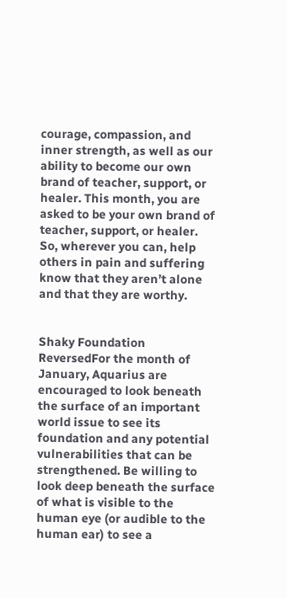courage, compassion, and inner strength, as well as our ability to become our own brand of teacher, support, or healer. This month, you are asked to be your own brand of teacher, support, or healer.  So, wherever you can, help others in pain and suffering know that they aren’t alone and that they are worthy.


Shaky Foundation ReversedFor the month of January, Aquarius are encouraged to look beneath the surface of an important world issue to see its foundation and any potential vulnerabilities that can be strengthened. Be willing to look deep beneath the surface of what is visible to the human eye (or audible to the human ear) to see a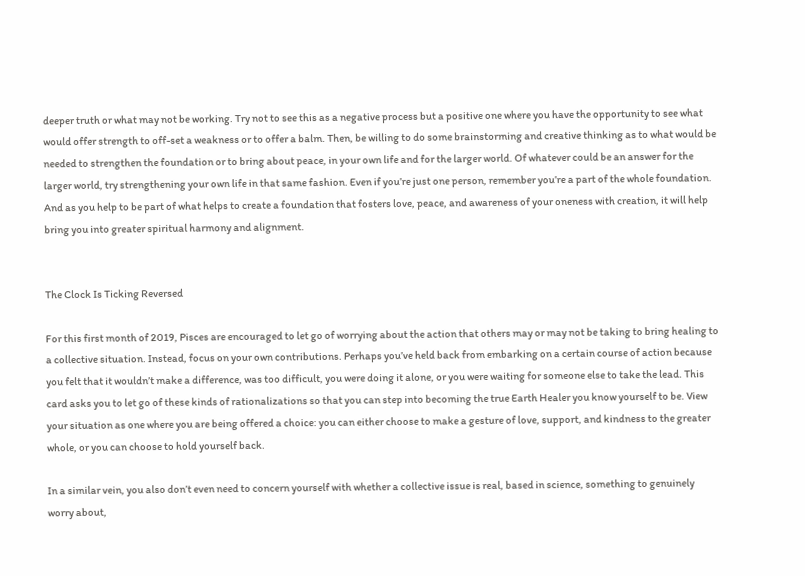deeper truth or what may not be working. Try not to see this as a negative process but a positive one where you have the opportunity to see what would offer strength to off-set a weakness or to offer a balm. Then, be willing to do some brainstorming and creative thinking as to what would be needed to strengthen the foundation or to bring about peace, in your own life and for the larger world. Of whatever could be an answer for the larger world, try strengthening your own life in that same fashion. Even if you’re just one person, remember you’re a part of the whole foundation. And as you help to be part of what helps to create a foundation that fosters love, peace, and awareness of your oneness with creation, it will help bring you into greater spiritual harmony and alignment.


The Clock Is Ticking Reversed

For this first month of 2019, Pisces are encouraged to let go of worrying about the action that others may or may not be taking to bring healing to a collective situation. Instead, focus on your own contributions. Perhaps you’ve held back from embarking on a certain course of action because you felt that it wouldn’t make a difference, was too difficult, you were doing it alone, or you were waiting for someone else to take the lead. This card asks you to let go of these kinds of rationalizations so that you can step into becoming the true Earth Healer you know yourself to be. View your situation as one where you are being offered a choice: you can either choose to make a gesture of love, support, and kindness to the greater whole, or you can choose to hold yourself back.

In a similar vein, you also don’t even need to concern yourself with whether a collective issue is real, based in science, something to genuinely worry about,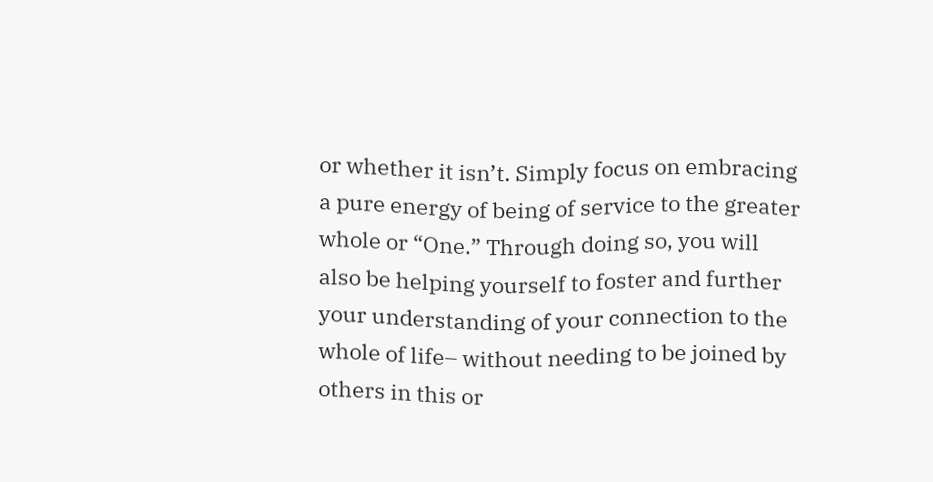or whether it isn’t. Simply focus on embracing a pure energy of being of service to the greater whole or “One.” Through doing so, you will also be helping yourself to foster and further your understanding of your connection to the whole of life– without needing to be joined by others in this or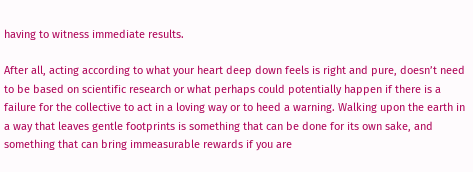having to witness immediate results.

After all, acting according to what your heart deep down feels is right and pure, doesn’t need to be based on scientific research or what perhaps could potentially happen if there is a failure for the collective to act in a loving way or to heed a warning. Walking upon the earth in a way that leaves gentle footprints is something that can be done for its own sake, and something that can bring immeasurable rewards if you are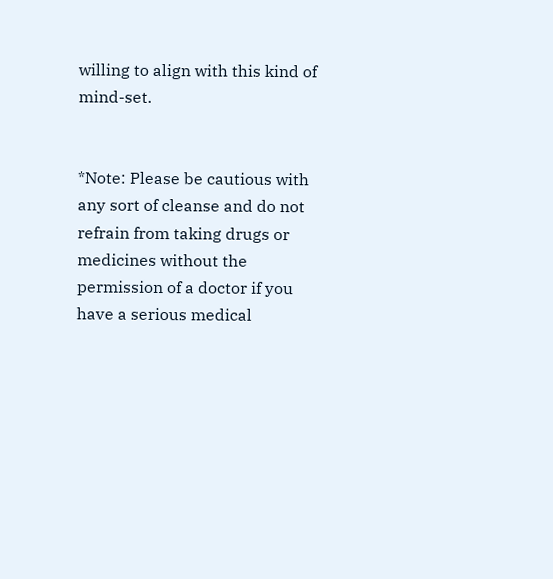willing to align with this kind of mind-set.


*Note: Please be cautious with any sort of cleanse and do not refrain from taking drugs or medicines without the permission of a doctor if you have a serious medical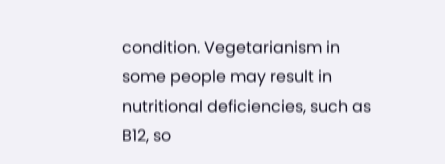condition. Vegetarianism in some people may result in nutritional deficiencies, such as B12, so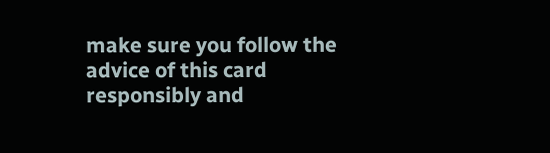make sure you follow the advice of this card responsibly and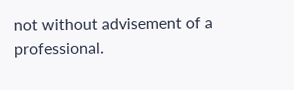not without advisement of a professional.